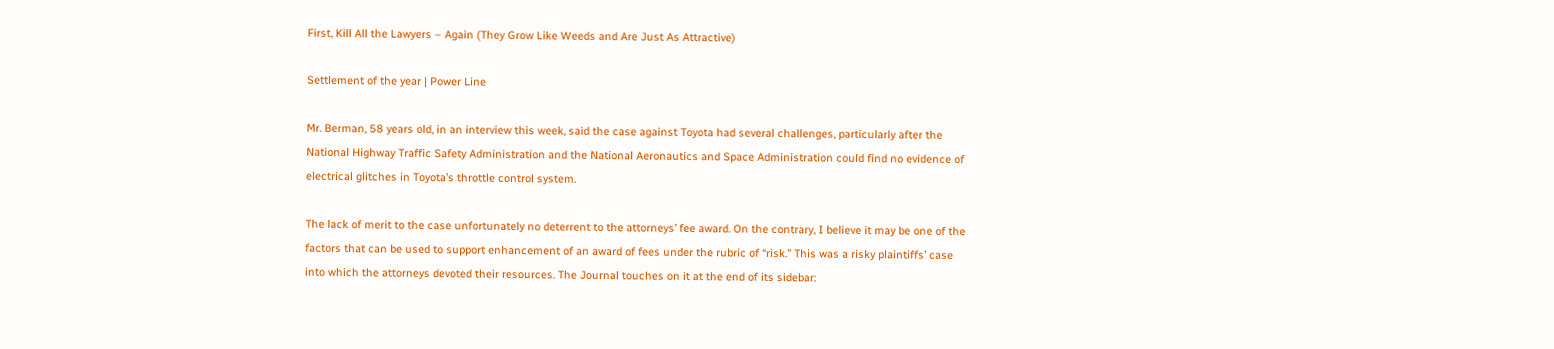First, Kill All the Lawyers – Again (They Grow Like Weeds and Are Just As Attractive)

Settlement of the year | Power Line

Mr. Berman, 58 years old, in an interview this week, said the case against Toyota had several challenges, particularly after the National Highway Traffic Safety Administration and the National Aeronautics and Space Administration could find no evidence of electrical glitches in Toyota’s throttle control system.

The lack of merit to the case unfortunately no deterrent to the attorneys’ fee award. On the contrary, I believe it may be one of the factors that can be used to support enhancement of an award of fees under the rubric of “risk.” This was a risky plaintiffs’ case into which the attorneys devoted their resources. The Journal touches on it at the end of its sidebar: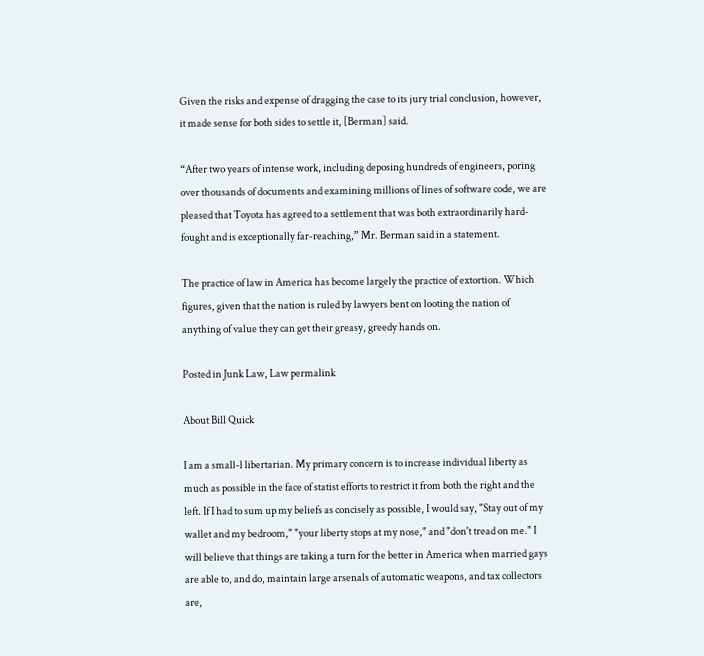Given the risks and expense of dragging the case to its jury trial conclusion, however, it made sense for both sides to settle it, [Berman] said.

“After two years of intense work, including deposing hundreds of engineers, poring over thousands of documents and examining millions of lines of software code, we are pleased that Toyota has agreed to a settlement that was both extraordinarily hard-fought and is exceptionally far-reaching,” Mr. Berman said in a statement.

The practice of law in America has become largely the practice of extortion. Which figures, given that the nation is ruled by lawyers bent on looting the nation of anything of value they can get their greasy, greedy hands on.

Posted in Junk Law, Law permalink

About Bill Quick

I am a small-l libertarian. My primary concern is to increase individual liberty as much as possible in the face of statist efforts to restrict it from both the right and the left. If I had to sum up my beliefs as concisely as possible, I would say, "Stay out of my wallet and my bedroom," "your liberty stops at my nose," and "don't tread on me." I will believe that things are taking a turn for the better in America when married gays are able to, and do, maintain large arsenals of automatic weapons, and tax collectors are,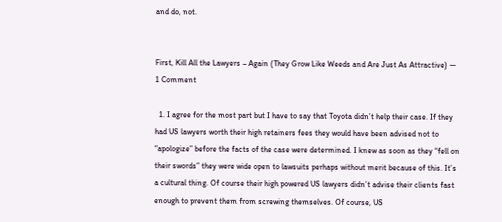and do, not.


First, Kill All the Lawyers – Again (They Grow Like Weeds and Are Just As Attractive) — 1 Comment

  1. I agree for the most part but I have to say that Toyota didn’t help their case. If they had US lawyers worth their high retainers fees they would have been advised not to “apologize” before the facts of the case were determined. I knew as soon as they “fell on their swords” they were wide open to lawsuits perhaps without merit because of this. It’s a cultural thing. Of course their high powered US lawyers didn’t advise their clients fast enough to prevent them from screwing themselves. Of course, US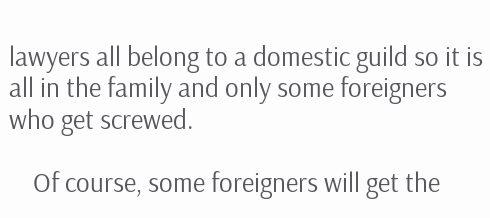lawyers all belong to a domestic guild so it is all in the family and only some foreigners who get screwed.

    Of course, some foreigners will get the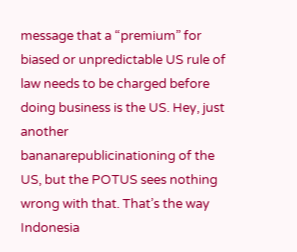message that a “premium” for biased or unpredictable US rule of law needs to be charged before doing business is the US. Hey, just another bananarepublicinationing of the US, but the POTUS sees nothing wrong with that. That’s the way Indonesia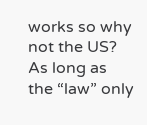works so why not the US? As long as the “law” only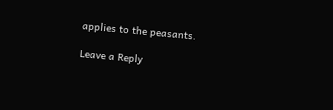applies to the peasants.

Leave a Reply